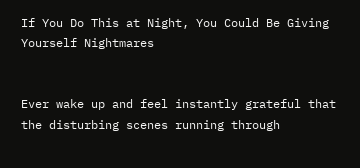If You Do This at Night, You Could Be Giving Yourself Nightmares


Ever wake up and feel instantly grateful that the disturbing scenes running through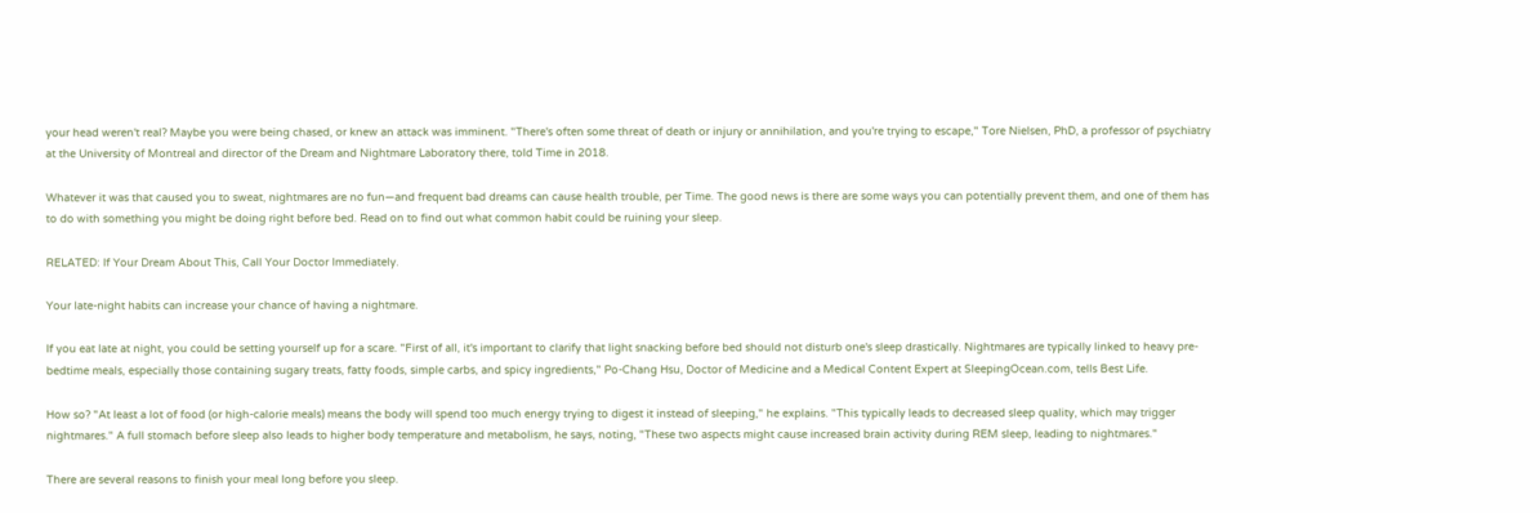your head weren't real? Maybe you were being chased, or knew an attack was imminent. "There's often some threat of death or injury or annihilation, and you're trying to escape," Tore Nielsen, PhD, a professor of psychiatry at the University of Montreal and director of the Dream and Nightmare Laboratory there, told Time in 2018.

Whatever it was that caused you to sweat, nightmares are no fun—and frequent bad dreams can cause health trouble, per Time. The good news is there are some ways you can potentially prevent them, and one of them has to do with something you might be doing right before bed. Read on to find out what common habit could be ruining your sleep.

RELATED: If Your Dream About This, Call Your Doctor Immediately.

Your late-night habits can increase your chance of having a nightmare.

If you eat late at night, you could be setting yourself up for a scare. "First of all, it's important to clarify that light snacking before bed should not disturb one's sleep drastically. Nightmares are typically linked to heavy pre-bedtime meals, especially those containing sugary treats, fatty foods, simple carbs, and spicy ingredients," Po-Chang Hsu, Doctor of Medicine and a Medical Content Expert at SleepingOcean.com, tells Best Life.

How so? "At least a lot of food (or high-calorie meals) means the body will spend too much energy trying to digest it instead of sleeping," he explains. "This typically leads to decreased sleep quality, which may trigger nightmares." A full stomach before sleep also leads to higher body temperature and metabolism, he says, noting, "These two aspects might cause increased brain activity during REM sleep, leading to nightmares."

There are several reasons to finish your meal long before you sleep.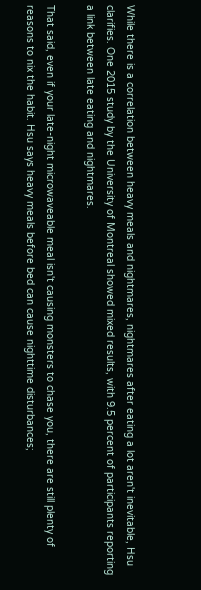While there is a correlation between heavy meals and nightmares, nightmares after eating a lot aren't inevitable, Hsu clarifies. One 2015 study by the University of Montreal showed mixed results, with 9.5 percent of participants reporting a link between late eating and nightmares.

That said, even if your late-night microwaveable meal isn't causing monsters to chase you, there are still plenty of reasons to nix the habit. Hsu says heavy meals before bed can cause nighttime disturbances;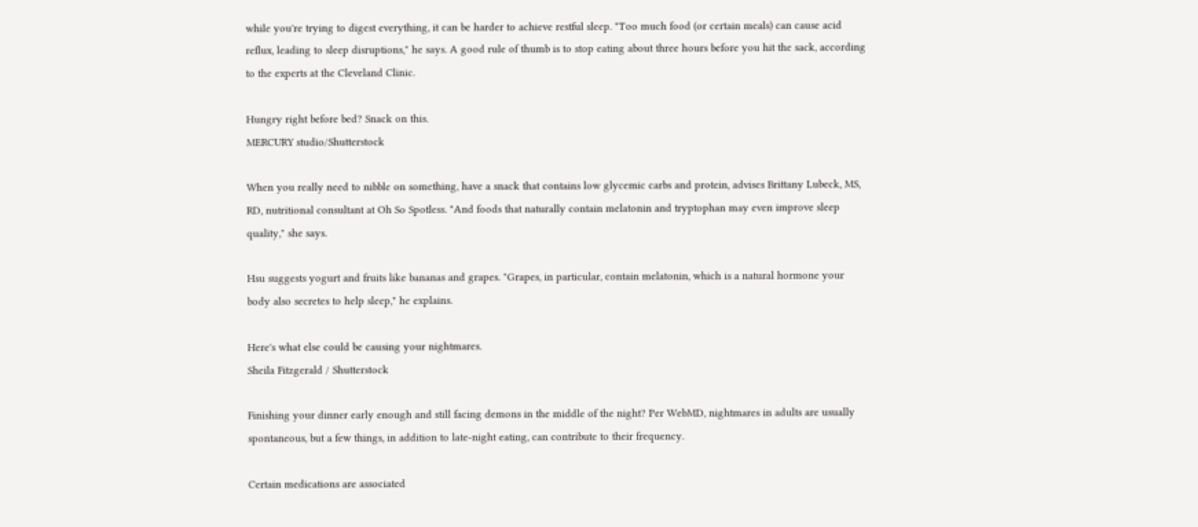while you're trying to digest everything, it can be harder to achieve restful sleep. "Too much food (or certain meals) can cause acid reflux, leading to sleep disruptions," he says. A good rule of thumb is to stop eating about three hours before you hit the sack, according to the experts at the Cleveland Clinic.

Hungry right before bed? Snack on this.
MERCURY studio/Shutterstock

When you really need to nibble on something, have a snack that contains low glycemic carbs and protein, advises Brittany Lubeck, MS, RD, nutritional consultant at Oh So Spotless. "And foods that naturally contain melatonin and tryptophan may even improve sleep quality," she says.

Hsu suggests yogurt and fruits like bananas and grapes. "Grapes, in particular, contain melatonin, which is a natural hormone your body also secretes to help sleep," he explains.

Here's what else could be causing your nightmares.
Sheila Fitzgerald / Shutterstock

Finishing your dinner early enough and still facing demons in the middle of the night? Per WebMD, nightmares in adults are usually spontaneous, but a few things, in addition to late-night eating, can contribute to their frequency.

Certain medications are associated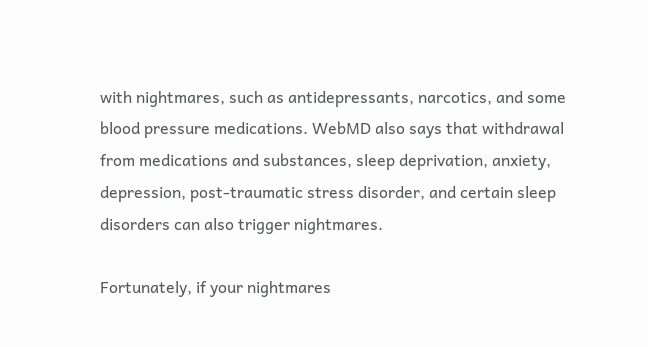with nightmares, such as antidepressants, narcotics, and some blood pressure medications. WebMD also says that withdrawal from medications and substances, sleep deprivation, anxiety, depression, post-traumatic stress disorder, and certain sleep disorders can also trigger nightmares.

Fortunately, if your nightmares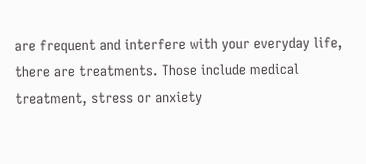are frequent and interfere with your everyday life, there are treatments. Those include medical treatment, stress or anxiety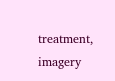treatment, imagery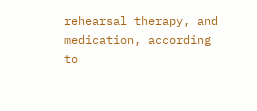rehearsal therapy, and medication, according to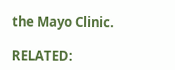the Mayo Clinic.

RELATED: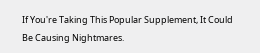If You're Taking This Popular Supplement, It Could Be Causing Nightmares.